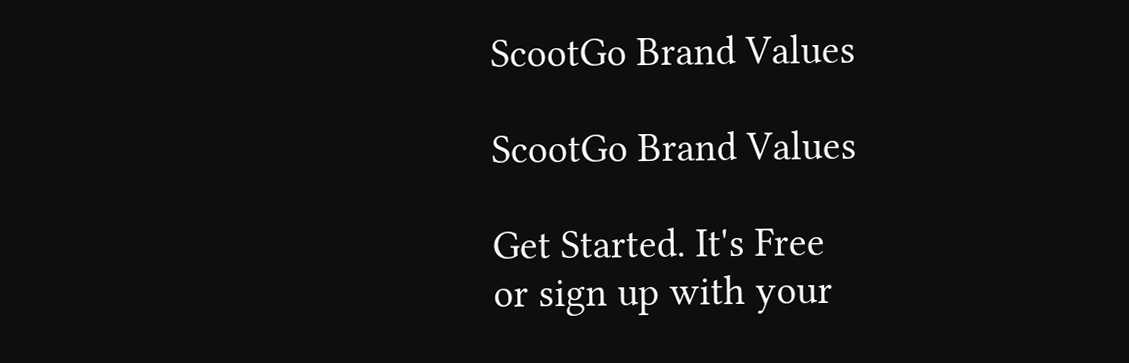ScootGo Brand Values

ScootGo Brand Values

Get Started. It's Free
or sign up with your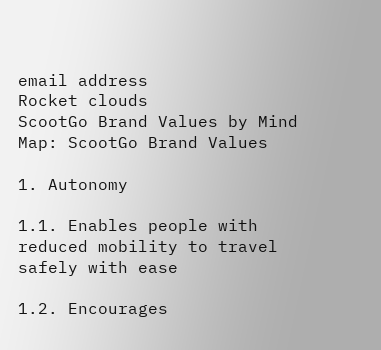email address
Rocket clouds
ScootGo Brand Values by Mind Map: ScootGo Brand Values

1. Autonomy

1.1. Enables people with reduced mobility to travel safely with ease

1.2. Encourages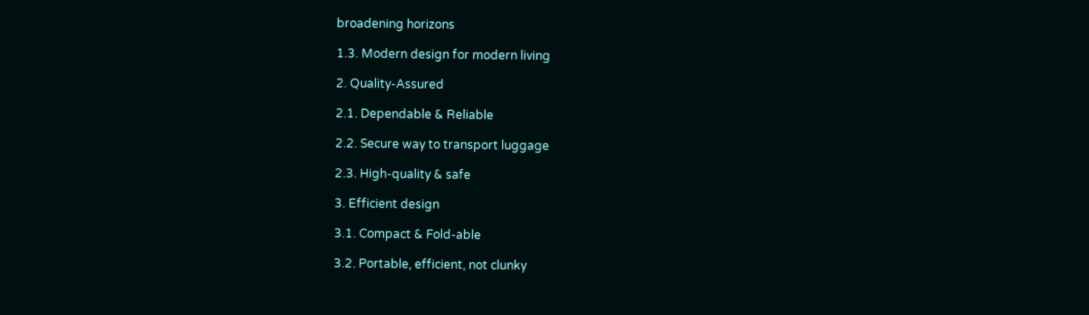broadening horizons

1.3. Modern design for modern living

2. Quality-Assured

2.1. Dependable & Reliable

2.2. Secure way to transport luggage

2.3. High-quality & safe

3. Efficient design

3.1. Compact & Fold-able

3.2. Portable, efficient, not clunky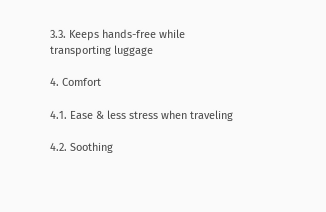3.3. Keeps hands-free while transporting luggage

4. Comfort

4.1. Ease & less stress when traveling

4.2. Soothing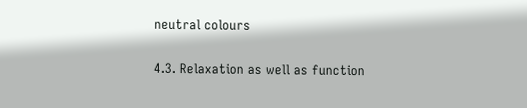neutral colours

4.3. Relaxation as well as function